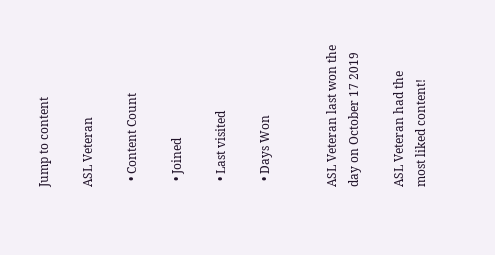Jump to content

ASL Veteran

  • Content Count

  • Joined

  • Last visited

  • Days Won


ASL Veteran last won the day on October 17 2019

ASL Veteran had the most liked content!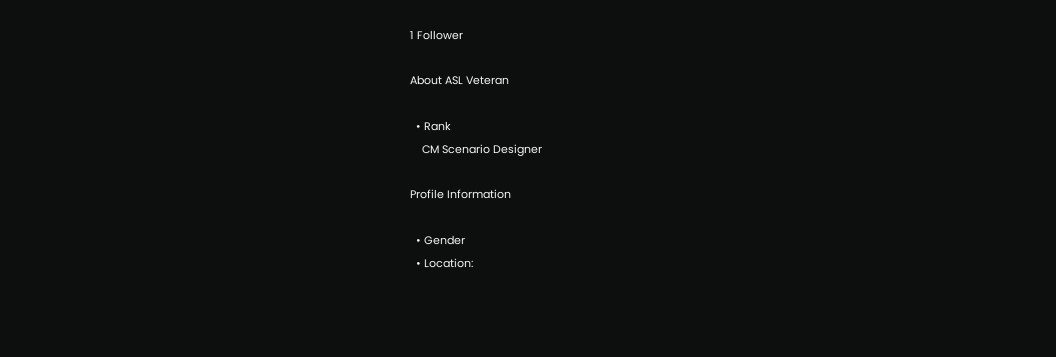1 Follower

About ASL Veteran

  • Rank
    CM Scenario Designer

Profile Information

  • Gender
  • Location: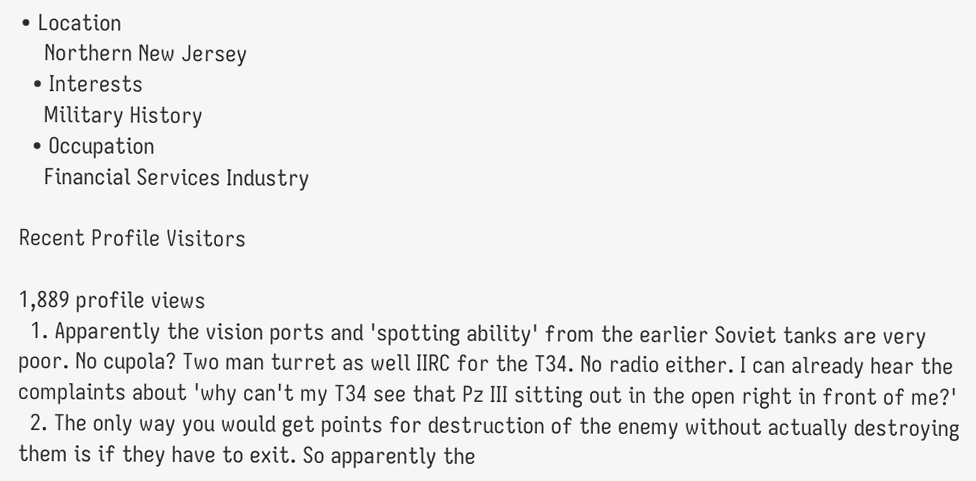• Location
    Northern New Jersey
  • Interests
    Military History
  • Occupation
    Financial Services Industry

Recent Profile Visitors

1,889 profile views
  1. Apparently the vision ports and 'spotting ability' from the earlier Soviet tanks are very poor. No cupola? Two man turret as well IIRC for the T34. No radio either. I can already hear the complaints about 'why can't my T34 see that Pz III sitting out in the open right in front of me?'
  2. The only way you would get points for destruction of the enemy without actually destroying them is if they have to exit. So apparently the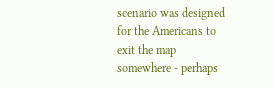scenario was designed for the Americans to exit the map somewhere - perhaps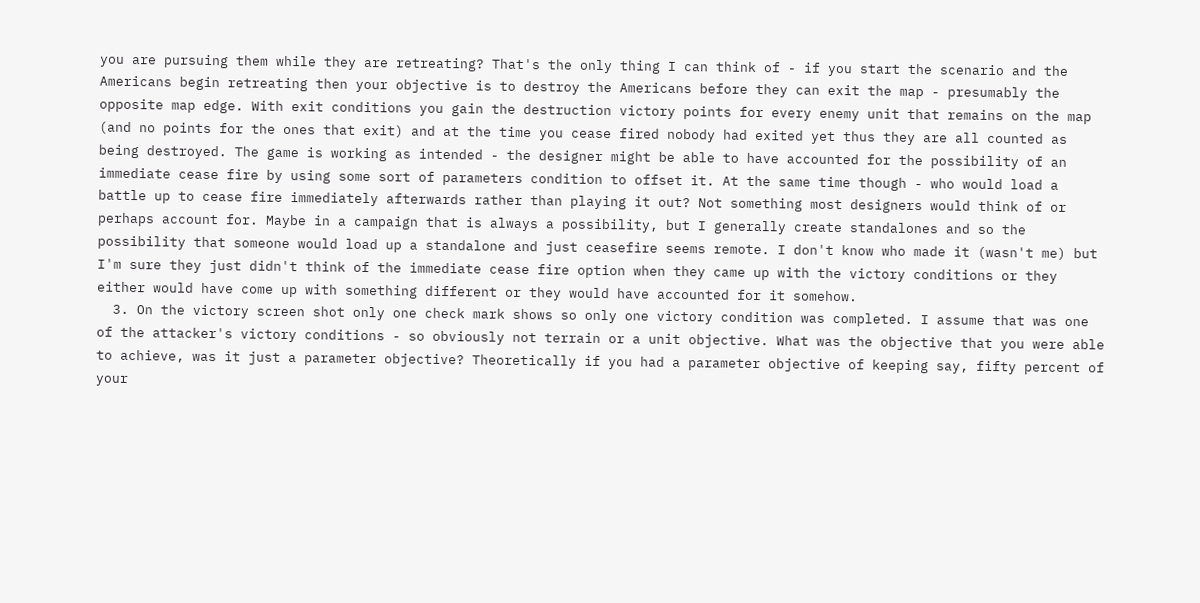you are pursuing them while they are retreating? That's the only thing I can think of - if you start the scenario and the Americans begin retreating then your objective is to destroy the Americans before they can exit the map - presumably the opposite map edge. With exit conditions you gain the destruction victory points for every enemy unit that remains on the map (and no points for the ones that exit) and at the time you cease fired nobody had exited yet thus they are all counted as being destroyed. The game is working as intended - the designer might be able to have accounted for the possibility of an immediate cease fire by using some sort of parameters condition to offset it. At the same time though - who would load a battle up to cease fire immediately afterwards rather than playing it out? Not something most designers would think of or perhaps account for. Maybe in a campaign that is always a possibility, but I generally create standalones and so the possibility that someone would load up a standalone and just ceasefire seems remote. I don't know who made it (wasn't me) but I'm sure they just didn't think of the immediate cease fire option when they came up with the victory conditions or they either would have come up with something different or they would have accounted for it somehow.
  3. On the victory screen shot only one check mark shows so only one victory condition was completed. I assume that was one of the attacker's victory conditions - so obviously not terrain or a unit objective. What was the objective that you were able to achieve, was it just a parameter objective? Theoretically if you had a parameter objective of keeping say, fifty percent of your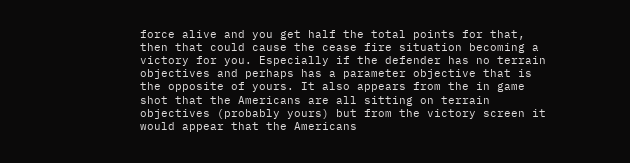force alive and you get half the total points for that, then that could cause the cease fire situation becoming a victory for you. Especially if the defender has no terrain objectives and perhaps has a parameter objective that is the opposite of yours. It also appears from the in game shot that the Americans are all sitting on terrain objectives (probably yours) but from the victory screen it would appear that the Americans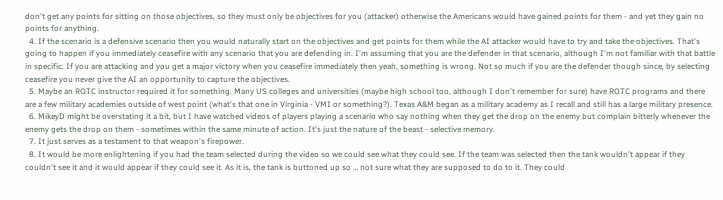don't get any points for sitting on those objectives, so they must only be objectives for you (attacker) otherwise the Americans would have gained points for them - and yet they gain no points for anything.
  4. If the scenario is a defensive scenario then you would naturally start on the objectives and get points for them while the AI attacker would have to try and take the objectives. That's going to happen if you immediately ceasefire with any scenario that you are defending in. I'm assuming that you are the defender in that scenario, although I'm not familiar with that battle in specific. If you are attacking and you get a major victory when you ceasefire immediately then yeah, something is wrong. Not so much if you are the defender though since, by selecting ceasefire you never give the AI an opportunity to capture the objectives.
  5. Maybe an ROTC instructor required it for something. Many US colleges and universities (maybe high school too, although I don't remember for sure) have ROTC programs and there are a few military academies outside of west point (what's that one in Virginia - VMI or something?). Texas A&M began as a military academy as I recall and still has a large military presence.
  6. MikeyD might be overstating it a bit, but I have watched videos of players playing a scenario who say nothing when they get the drop on the enemy but complain bitterly whenever the enemy gets the drop on them - sometimes within the same minute of action. It's just the nature of the beast - selective memory.
  7. It just serves as a testament to that weapon's firepower.
  8. It would be more enlightening if you had the team selected during the video so we could see what they could see. If the team was selected then the tank wouldn't appear if they couldn't see it and it would appear if they could see it. As it is, the tank is buttoned up so … not sure what they are supposed to do to it. They could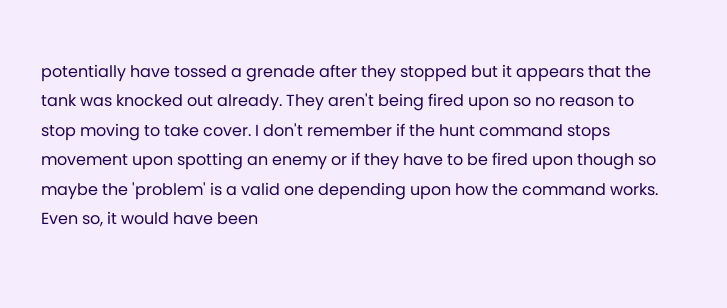potentially have tossed a grenade after they stopped but it appears that the tank was knocked out already. They aren't being fired upon so no reason to stop moving to take cover. I don't remember if the hunt command stops movement upon spotting an enemy or if they have to be fired upon though so maybe the 'problem' is a valid one depending upon how the command works. Even so, it would have been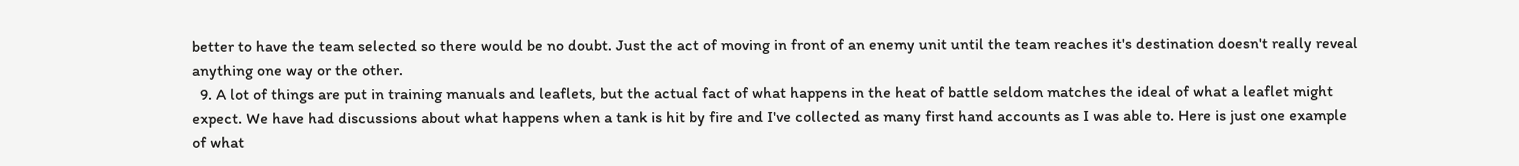better to have the team selected so there would be no doubt. Just the act of moving in front of an enemy unit until the team reaches it's destination doesn't really reveal anything one way or the other.
  9. A lot of things are put in training manuals and leaflets, but the actual fact of what happens in the heat of battle seldom matches the ideal of what a leaflet might expect. We have had discussions about what happens when a tank is hit by fire and I've collected as many first hand accounts as I was able to. Here is just one example of what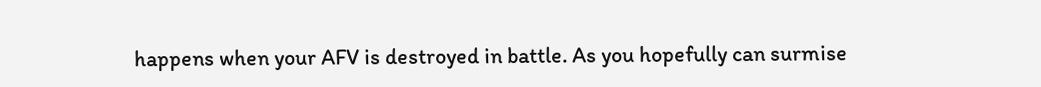happens when your AFV is destroyed in battle. As you hopefully can surmise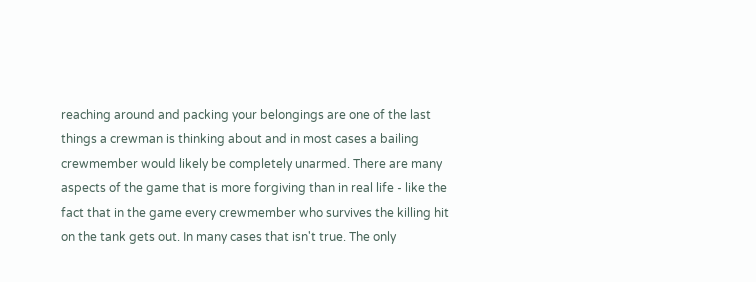reaching around and packing your belongings are one of the last things a crewman is thinking about and in most cases a bailing crewmember would likely be completely unarmed. There are many aspects of the game that is more forgiving than in real life - like the fact that in the game every crewmember who survives the killing hit on the tank gets out. In many cases that isn't true. The only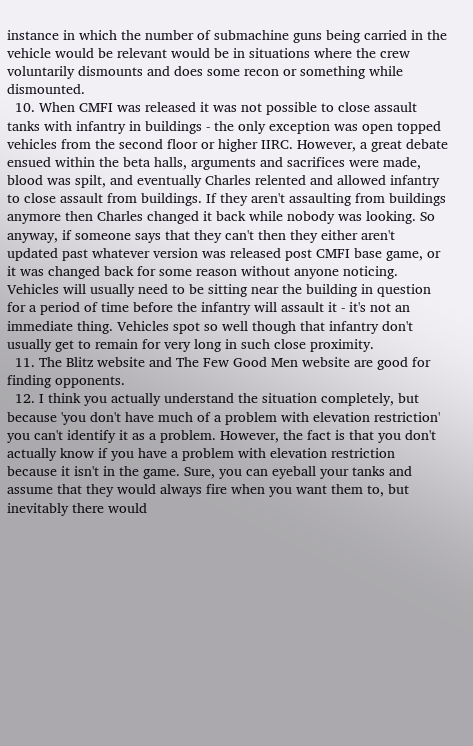instance in which the number of submachine guns being carried in the vehicle would be relevant would be in situations where the crew voluntarily dismounts and does some recon or something while dismounted.
  10. When CMFI was released it was not possible to close assault tanks with infantry in buildings - the only exception was open topped vehicles from the second floor or higher IIRC. However, a great debate ensued within the beta halls, arguments and sacrifices were made, blood was spilt, and eventually Charles relented and allowed infantry to close assault from buildings. If they aren't assaulting from buildings anymore then Charles changed it back while nobody was looking. So anyway, if someone says that they can't then they either aren't updated past whatever version was released post CMFI base game, or it was changed back for some reason without anyone noticing. Vehicles will usually need to be sitting near the building in question for a period of time before the infantry will assault it - it's not an immediate thing. Vehicles spot so well though that infantry don't usually get to remain for very long in such close proximity.
  11. The Blitz website and The Few Good Men website are good for finding opponents.
  12. I think you actually understand the situation completely, but because 'you don't have much of a problem with elevation restriction' you can't identify it as a problem. However, the fact is that you don't actually know if you have a problem with elevation restriction because it isn't in the game. Sure, you can eyeball your tanks and assume that they would always fire when you want them to, but inevitably there would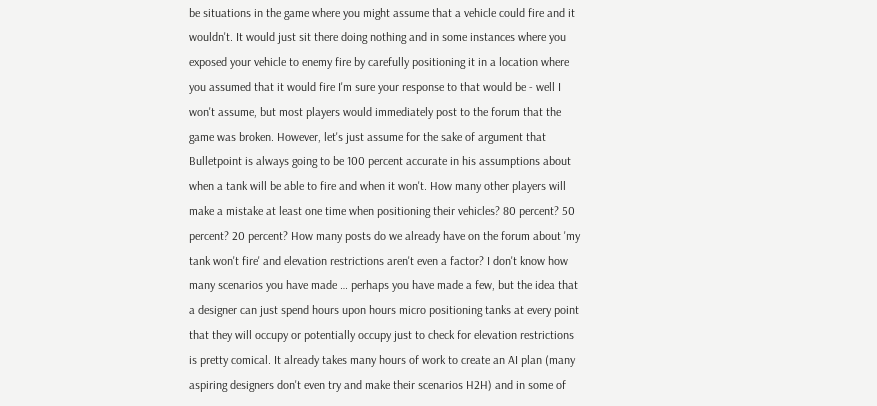be situations in the game where you might assume that a vehicle could fire and it wouldn't. It would just sit there doing nothing and in some instances where you exposed your vehicle to enemy fire by carefully positioning it in a location where you assumed that it would fire I'm sure your response to that would be - well I won't assume, but most players would immediately post to the forum that the game was broken. However, let's just assume for the sake of argument that Bulletpoint is always going to be 100 percent accurate in his assumptions about when a tank will be able to fire and when it won't. How many other players will make a mistake at least one time when positioning their vehicles? 80 percent? 50 percent? 20 percent? How many posts do we already have on the forum about 'my tank won't fire' and elevation restrictions aren't even a factor? I don't know how many scenarios you have made … perhaps you have made a few, but the idea that a designer can just spend hours upon hours micro positioning tanks at every point that they will occupy or potentially occupy just to check for elevation restrictions is pretty comical. It already takes many hours of work to create an AI plan (many aspiring designers don't even try and make their scenarios H2H) and in some of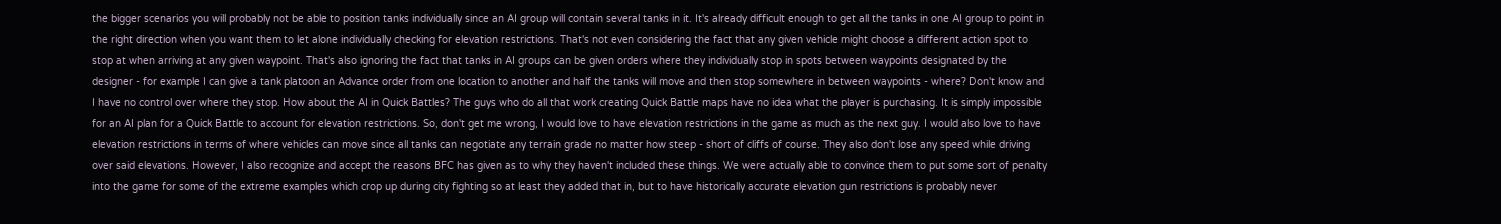the bigger scenarios you will probably not be able to position tanks individually since an AI group will contain several tanks in it. It's already difficult enough to get all the tanks in one AI group to point in the right direction when you want them to let alone individually checking for elevation restrictions. That's not even considering the fact that any given vehicle might choose a different action spot to stop at when arriving at any given waypoint. That's also ignoring the fact that tanks in AI groups can be given orders where they individually stop in spots between waypoints designated by the designer - for example I can give a tank platoon an Advance order from one location to another and half the tanks will move and then stop somewhere in between waypoints - where? Don't know and I have no control over where they stop. How about the AI in Quick Battles? The guys who do all that work creating Quick Battle maps have no idea what the player is purchasing. It is simply impossible for an AI plan for a Quick Battle to account for elevation restrictions. So, don't get me wrong, I would love to have elevation restrictions in the game as much as the next guy. I would also love to have elevation restrictions in terms of where vehicles can move since all tanks can negotiate any terrain grade no matter how steep - short of cliffs of course. They also don't lose any speed while driving over said elevations. However, I also recognize and accept the reasons BFC has given as to why they haven't included these things. We were actually able to convince them to put some sort of penalty into the game for some of the extreme examples which crop up during city fighting so at least they added that in, but to have historically accurate elevation gun restrictions is probably never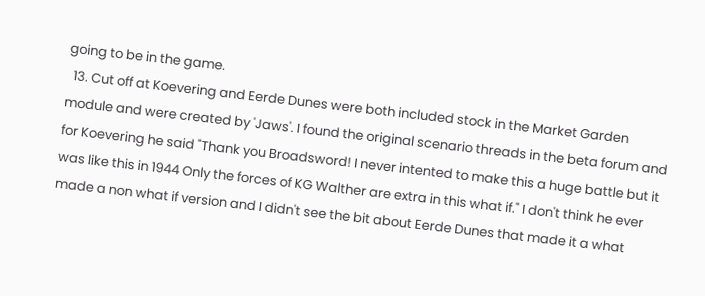going to be in the game.
  13. Cut off at Koevering and Eerde Dunes were both included stock in the Market Garden module and were created by 'Jaws'. I found the original scenario threads in the beta forum and for Koevering he said "Thank you Broadsword! I never intented to make this a huge battle but it was like this in 1944 Only the forces of KG Walther are extra in this what if." I don't think he ever made a non what if version and I didn't see the bit about Eerde Dunes that made it a what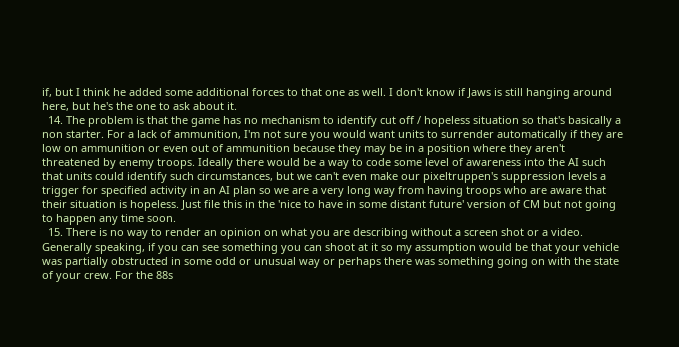if, but I think he added some additional forces to that one as well. I don't know if Jaws is still hanging around here, but he's the one to ask about it.
  14. The problem is that the game has no mechanism to identify cut off / hopeless situation so that's basically a non starter. For a lack of ammunition, I'm not sure you would want units to surrender automatically if they are low on ammunition or even out of ammunition because they may be in a position where they aren't threatened by enemy troops. Ideally there would be a way to code some level of awareness into the AI such that units could identify such circumstances, but we can't even make our pixeltruppen's suppression levels a trigger for specified activity in an AI plan so we are a very long way from having troops who are aware that their situation is hopeless. Just file this in the 'nice to have in some distant future' version of CM but not going to happen any time soon.
  15. There is no way to render an opinion on what you are describing without a screen shot or a video. Generally speaking, if you can see something you can shoot at it so my assumption would be that your vehicle was partially obstructed in some odd or unusual way or perhaps there was something going on with the state of your crew. For the 88s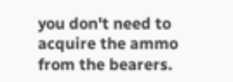you don't need to acquire the ammo from the bearers.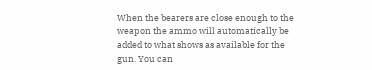When the bearers are close enough to the weapon the ammo will automatically be added to what shows as available for the gun. You can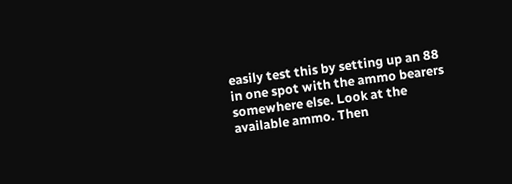easily test this by setting up an 88 in one spot with the ammo bearers somewhere else. Look at the available ammo. Then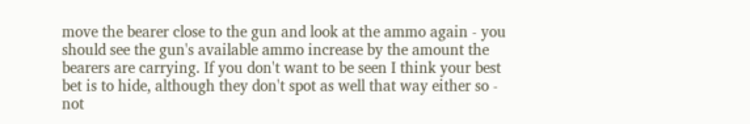move the bearer close to the gun and look at the ammo again - you should see the gun's available ammo increase by the amount the bearers are carrying. If you don't want to be seen I think your best bet is to hide, although they don't spot as well that way either so - not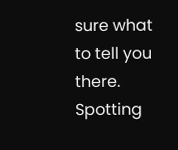sure what to tell you there. Spotting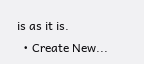is as it is.
  • Create New...